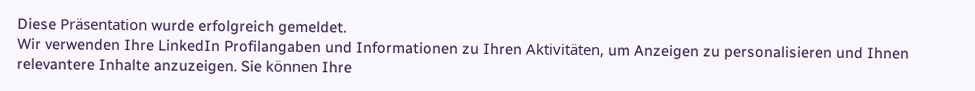Diese Präsentation wurde erfolgreich gemeldet.
Wir verwenden Ihre LinkedIn Profilangaben und Informationen zu Ihren Aktivitäten, um Anzeigen zu personalisieren und Ihnen relevantere Inhalte anzuzeigen. Sie können Ihre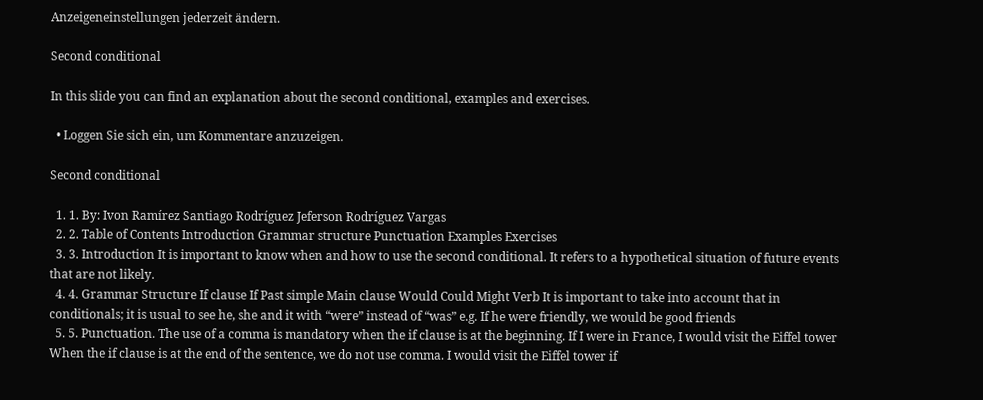Anzeigeneinstellungen jederzeit ändern.

Second conditional

In this slide you can find an explanation about the second conditional, examples and exercises.

  • Loggen Sie sich ein, um Kommentare anzuzeigen.

Second conditional

  1. 1. By: Ivon Ramírez Santiago Rodríguez Jeferson Rodríguez Vargas
  2. 2. Table of Contents Introduction Grammar structure Punctuation Examples Exercises
  3. 3. Introduction It is important to know when and how to use the second conditional. It refers to a hypothetical situation of future events that are not likely.
  4. 4. Grammar Structure If clause If Past simple Main clause Would Could Might Verb It is important to take into account that in conditionals; it is usual to see he, she and it with “were” instead of “was” e.g. If he were friendly, we would be good friends
  5. 5. Punctuation. The use of a comma is mandatory when the if clause is at the beginning. If I were in France, I would visit the Eiffel tower When the if clause is at the end of the sentence, we do not use comma. I would visit the Eiffel tower if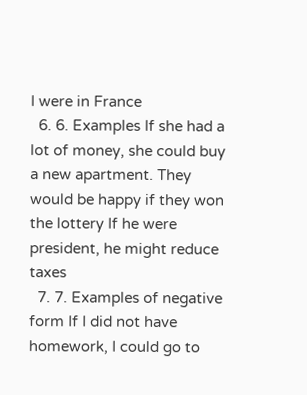I were in France
  6. 6. Examples If she had a lot of money, she could buy a new apartment. They would be happy if they won the lottery If he were president, he might reduce taxes
  7. 7. Examples of negative form If I did not have homework, I could go to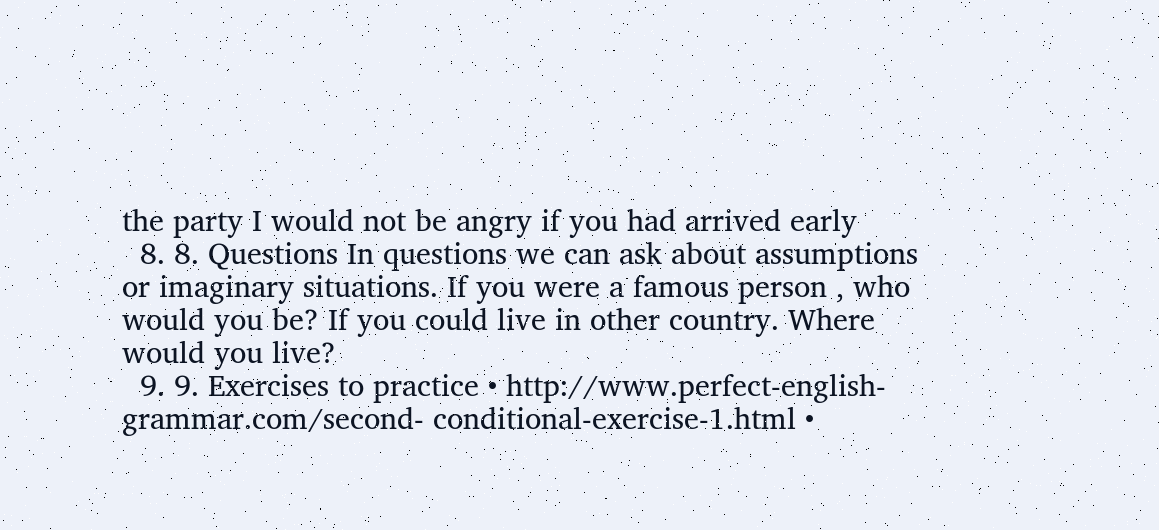the party I would not be angry if you had arrived early
  8. 8. Questions In questions we can ask about assumptions or imaginary situations. If you were a famous person , who would you be? If you could live in other country. Where would you live?
  9. 9. Exercises to practice • http://www.perfect-english-grammar.com/second- conditional-exercise-1.html •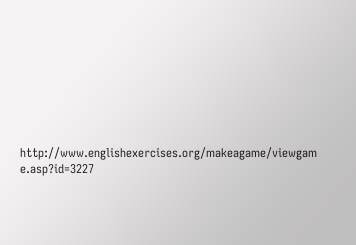http://www.englishexercises.org/makeagame/viewgam e.asp?id=3227